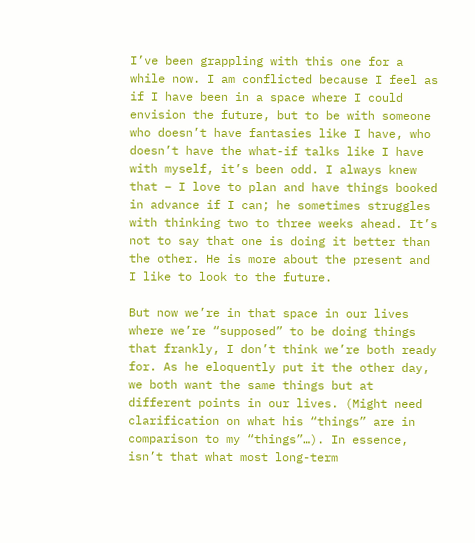I’ve been grappling with this one for a while now. I am conflicted because I feel as if I have been in a space where I could envision the future, but to be with someone who doesn’t have fantasies like I have, who doesn’t have the what-if talks like I have with myself, it’s been odd. I always knew that – I love to plan and have things booked in advance if I can; he sometimes struggles with thinking two to three weeks ahead. It’s not to say that one is doing it better than the other. He is more about the present and I like to look to the future.

But now we’re in that space in our lives where we’re “supposed” to be doing things that frankly, I don’t think we’re both ready for. As he eloquently put it the other day, we both want the same things but at different points in our lives. (Might need clarification on what his “things” are in comparison to my “things”…). In essence, isn’t that what most long-term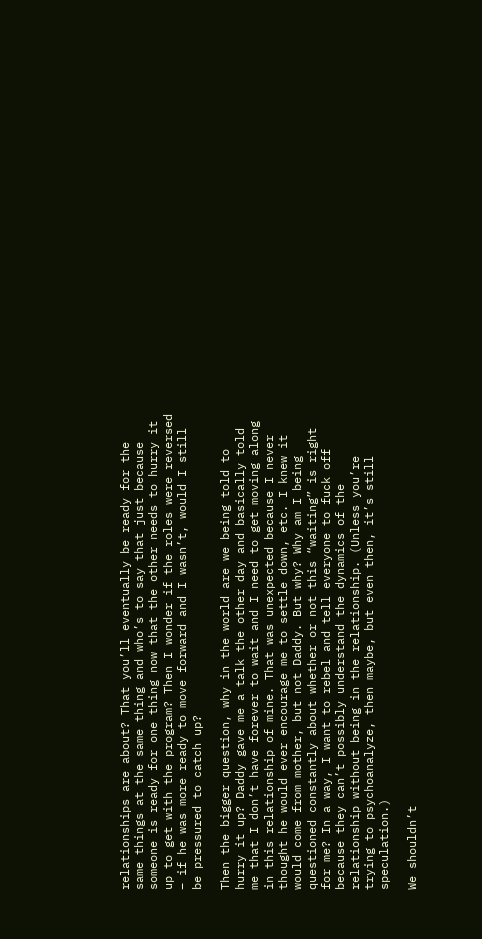relationships are about? That you’ll eventually be ready for the same things at the same thing and who’s to say that just because someone is ready for one thing now that the other needs to hurry it up to get with the program? Then I wonder if the roles were reversed – if he was more ready to move forward and I wasn’t, would I still be pressured to catch up?

Then the bigger question, why in the world are we being told to hurry it up? Daddy gave me a talk the other day and basically told me that I don’t have forever to wait and I need to get moving along in this relationship of mine. That was unexpected because I never thought he would ever encourage me to settle down, etc. I knew it would come from mother, but not Daddy. But why? Why am I being questioned constantly about whether or not this “waiting” is right for me? In a way, I want to rebel and tell everyone to fuck off because they can’t possibly understand the dynamics of the relationship without being in the relationship. (Unless you’re trying to psychoanalyze, then maybe, but even then, it’s still speculation.)

We shouldn’t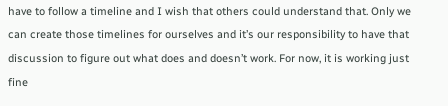have to follow a timeline and I wish that others could understand that. Only we can create those timelines for ourselves and it’s our responsibility to have that discussion to figure out what does and doesn’t work. For now, it is working just fine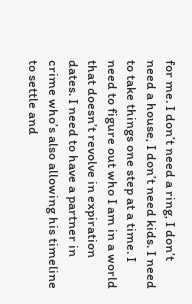for me. I don’t need a ring, I don’t need a house, I don’t need kids. I need to take things one step at a time. I need to figure out who I am in a world that doesn’t revolve in expiration dates. I need to have a partner in crime who’s also allowing his timeline to settle and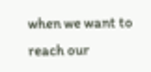when we want to reach our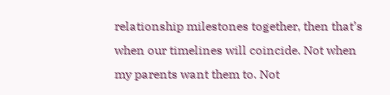relationship milestones together, then that’s when our timelines will coincide. Not when my parents want them to. Not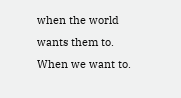when the world wants them to. When we want to.